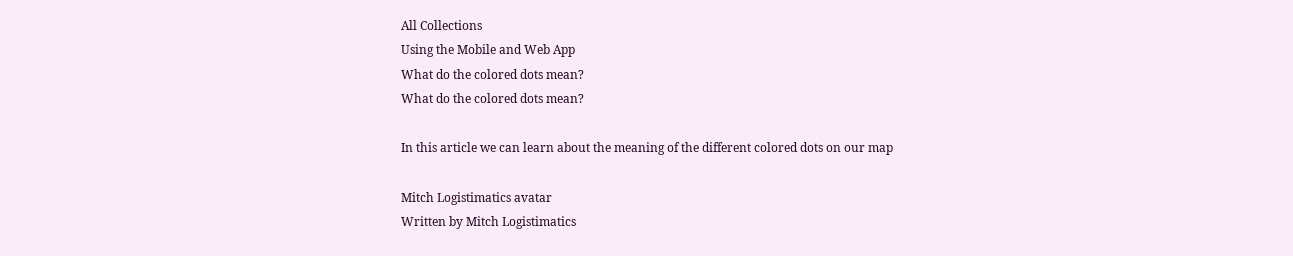All Collections
Using the Mobile and Web App
What do the colored dots mean?
What do the colored dots mean?

In this article we can learn about the meaning of the different colored dots on our map

Mitch Logistimatics avatar
Written by Mitch Logistimatics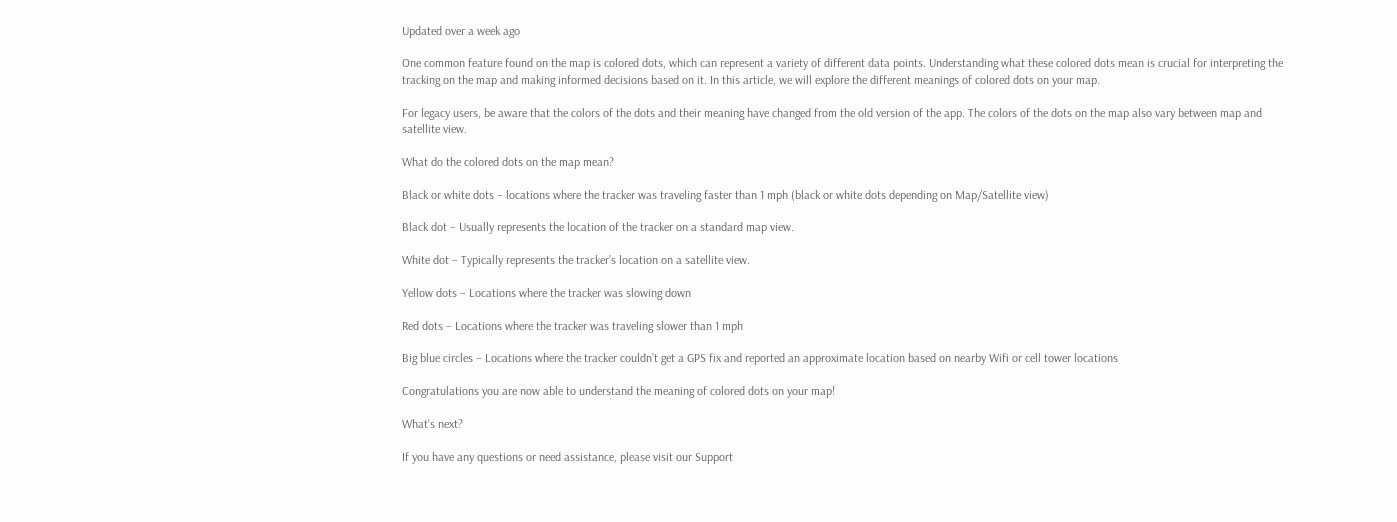Updated over a week ago

One common feature found on the map is colored dots, which can represent a variety of different data points. Understanding what these colored dots mean is crucial for interpreting the tracking on the map and making informed decisions based on it. In this article, we will explore the different meanings of colored dots on your map.

For legacy users, be aware that the colors of the dots and their meaning have changed from the old version of the app. The colors of the dots on the map also vary between map and satellite view.

What do the colored dots on the map mean?

Black or white dots – locations where the tracker was traveling faster than 1 mph (black or white dots depending on Map/Satellite view)

Black dot – Usually represents the location of the tracker on a standard map view.

White dot – Typically represents the tracker’s location on a satellite view.

Yellow dots – Locations where the tracker was slowing down

Red dots – Locations where the tracker was traveling slower than 1 mph

Big blue circles – Locations where the tracker couldn’t get a GPS fix and reported an approximate location based on nearby Wifi or cell tower locations

Congratulations you are now able to understand the meaning of colored dots on your map!

What's next?

If you have any questions or need assistance, please visit our Support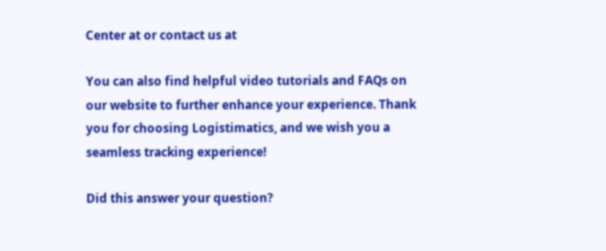Center at or contact us at

You can also find helpful video tutorials and FAQs on our website to further enhance your experience. Thank you for choosing Logistimatics, and we wish you a seamless tracking experience!

Did this answer your question?